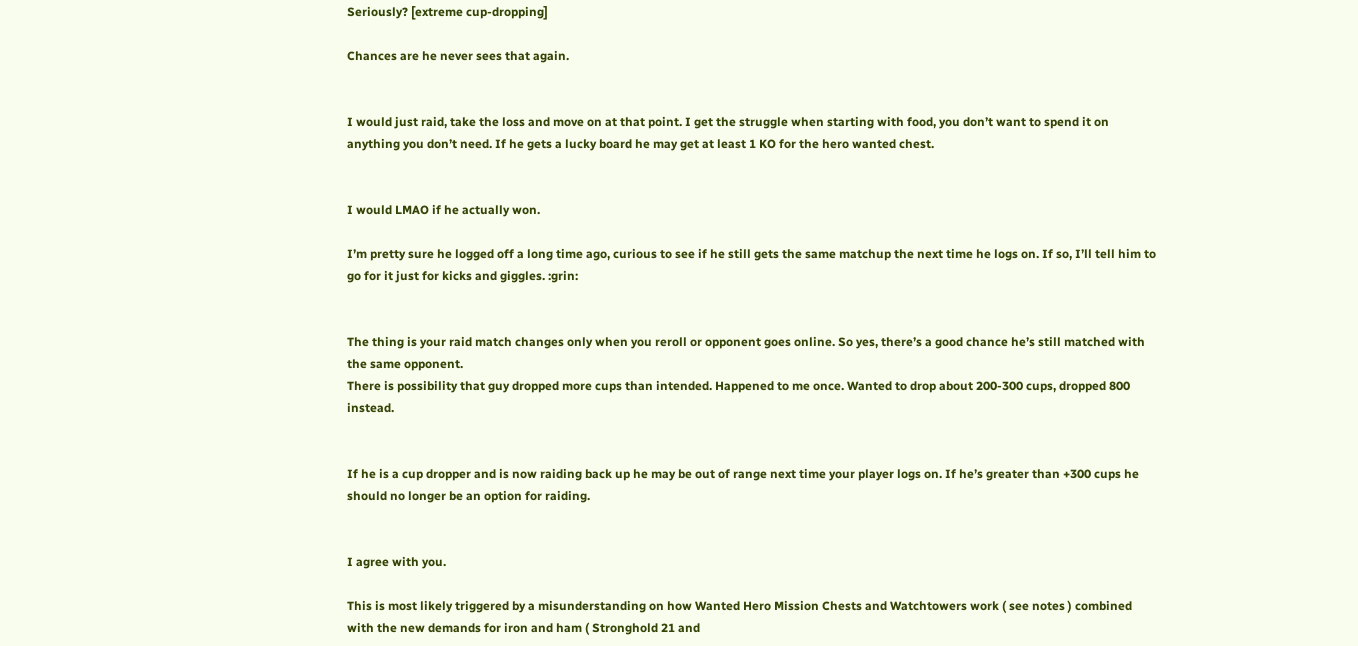Seriously? [extreme cup-dropping]

Chances are he never sees that again.


I would just raid, take the loss and move on at that point. I get the struggle when starting with food, you don’t want to spend it on anything you don’t need. If he gets a lucky board he may get at least 1 KO for the hero wanted chest.


I would LMAO if he actually won.

I’m pretty sure he logged off a long time ago, curious to see if he still gets the same matchup the next time he logs on. If so, I’ll tell him to go for it just for kicks and giggles. :grin:


The thing is your raid match changes only when you reroll or opponent goes online. So yes, there’s a good chance he’s still matched with the same opponent.
There is possibility that guy dropped more cups than intended. Happened to me once. Wanted to drop about 200-300 cups, dropped 800 instead.


If he is a cup dropper and is now raiding back up he may be out of range next time your player logs on. If he’s greater than +300 cups he should no longer be an option for raiding.


I agree with you.

This is most likely triggered by a misunderstanding on how Wanted Hero Mission Chests and Watchtowers work ( see notes ) combined with the new demands for iron and ham ( Stronghold 21 and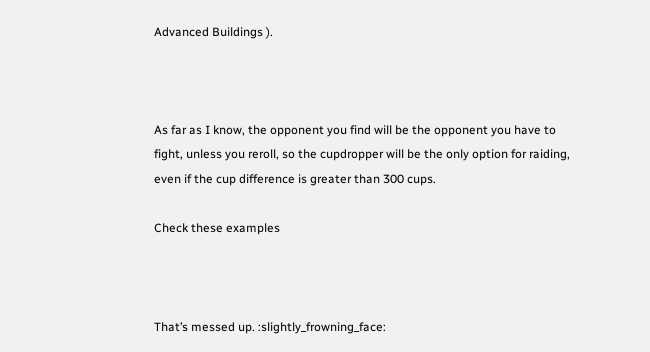Advanced Buildings ).



As far as I know, the opponent you find will be the opponent you have to fight, unless you reroll, so the cupdropper will be the only option for raiding, even if the cup difference is greater than 300 cups.

Check these examples



That’s messed up. :slightly_frowning_face: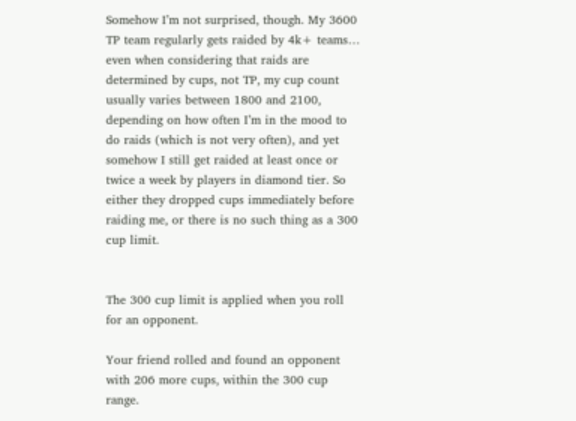Somehow I’m not surprised, though. My 3600 TP team regularly gets raided by 4k+ teams… even when considering that raids are determined by cups, not TP, my cup count usually varies between 1800 and 2100, depending on how often I’m in the mood to do raids (which is not very often), and yet somehow I still get raided at least once or twice a week by players in diamond tier. So either they dropped cups immediately before raiding me, or there is no such thing as a 300 cup limit.


The 300 cup limit is applied when you roll for an opponent.

Your friend rolled and found an opponent with 206 more cups, within the 300 cup range.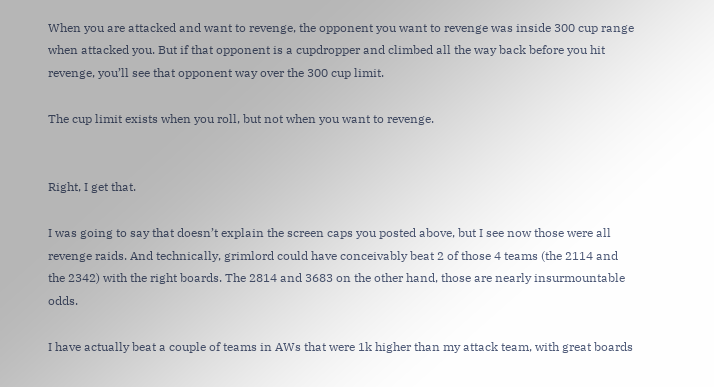When you are attacked and want to revenge, the opponent you want to revenge was inside 300 cup range when attacked you. But if that opponent is a cupdropper and climbed all the way back before you hit revenge, you’ll see that opponent way over the 300 cup limit.

The cup limit exists when you roll, but not when you want to revenge.


Right, I get that.

I was going to say that doesn’t explain the screen caps you posted above, but I see now those were all revenge raids. And technically, grimlord could have conceivably beat 2 of those 4 teams (the 2114 and the 2342) with the right boards. The 2814 and 3683 on the other hand, those are nearly insurmountable odds.

I have actually beat a couple of teams in AWs that were 1k higher than my attack team, with great boards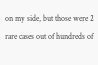on my side, but those were 2 rare cases out of hundreds of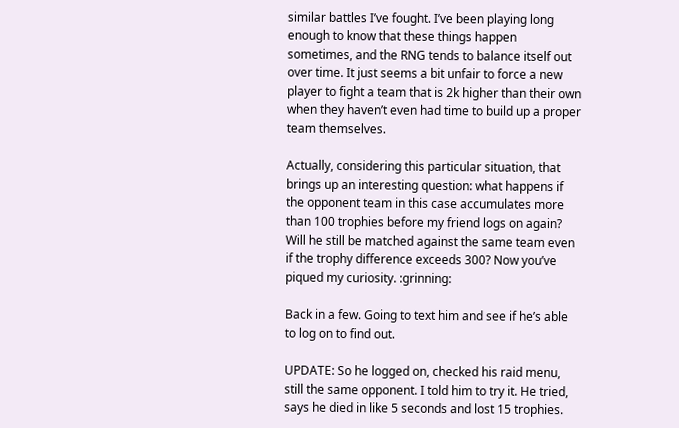similar battles I’ve fought. I’ve been playing long enough to know that these things happen sometimes, and the RNG tends to balance itself out over time. It just seems a bit unfair to force a new player to fight a team that is 2k higher than their own when they haven’t even had time to build up a proper team themselves.

Actually, considering this particular situation, that brings up an interesting question: what happens if the opponent team in this case accumulates more than 100 trophies before my friend logs on again? Will he still be matched against the same team even if the trophy difference exceeds 300? Now you’ve piqued my curiosity. :grinning:

Back in a few. Going to text him and see if he’s able to log on to find out.

UPDATE: So he logged on, checked his raid menu, still the same opponent. I told him to try it. He tried, says he died in like 5 seconds and lost 15 trophies.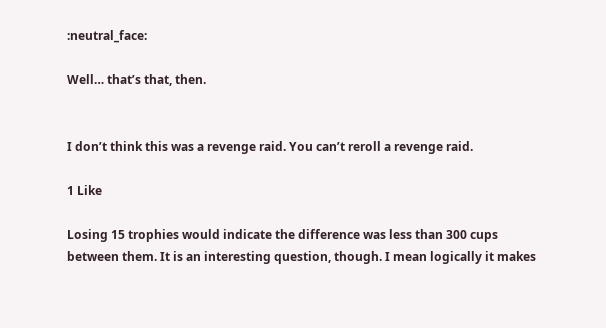:neutral_face:

Well… that’s that, then.


I don’t think this was a revenge raid. You can’t reroll a revenge raid.

1 Like

Losing 15 trophies would indicate the difference was less than 300 cups between them. It is an interesting question, though. I mean logically it makes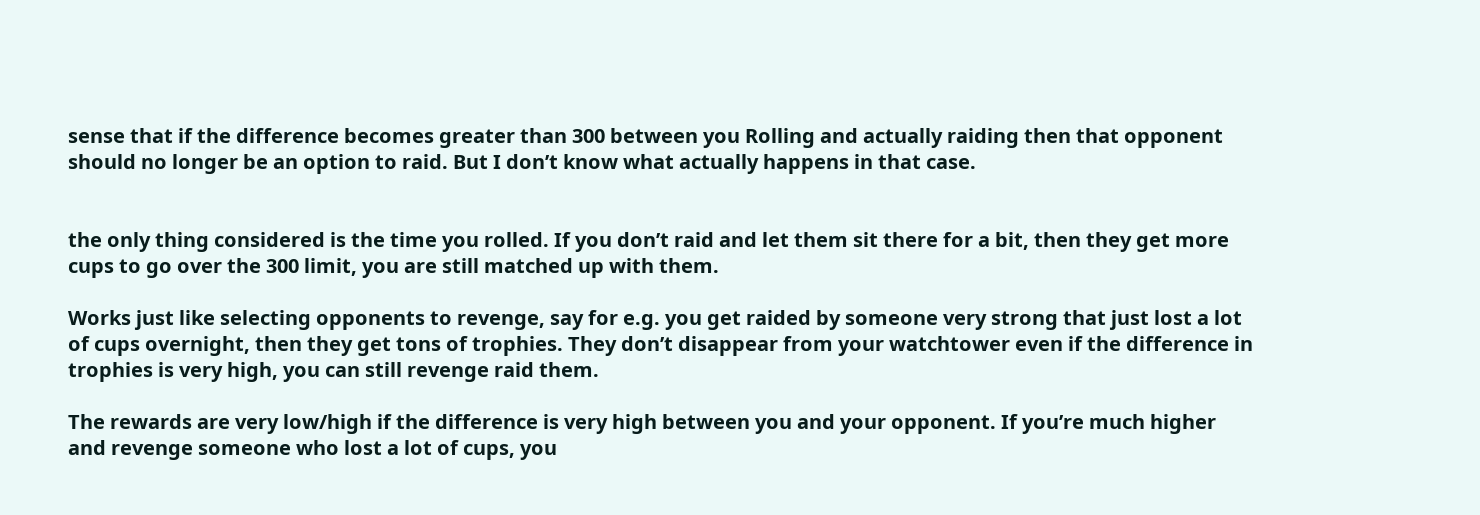sense that if the difference becomes greater than 300 between you Rolling and actually raiding then that opponent should no longer be an option to raid. But I don’t know what actually happens in that case.


the only thing considered is the time you rolled. If you don’t raid and let them sit there for a bit, then they get more cups to go over the 300 limit, you are still matched up with them.

Works just like selecting opponents to revenge, say for e.g. you get raided by someone very strong that just lost a lot of cups overnight, then they get tons of trophies. They don’t disappear from your watchtower even if the difference in trophies is very high, you can still revenge raid them.

The rewards are very low/high if the difference is very high between you and your opponent. If you’re much higher and revenge someone who lost a lot of cups, you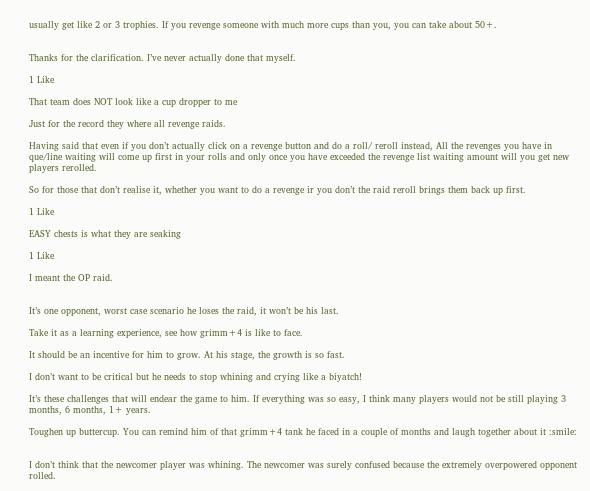usually get like 2 or 3 trophies. If you revenge someone with much more cups than you, you can take about 50+.


Thanks for the clarification. I’ve never actually done that myself.

1 Like

That team does NOT look like a cup dropper to me

Just for the record they where all revenge raids.

Having said that even if you don’t actually click on a revenge button and do a roll/ reroll instead, All the revenges you have in que/line waiting will come up first in your rolls and only once you have exceeded the revenge list waiting amount will you get new players rerolled.

So for those that don’t realise it, whether you want to do a revenge ir you don’t the raid reroll brings them back up first.

1 Like

EASY chests is what they are seaking

1 Like

I meant the OP raid.


It’s one opponent, worst case scenario he loses the raid, it won’t be his last.

Take it as a learning experience, see how grimm+4 is like to face.

It should be an incentive for him to grow. At his stage, the growth is so fast.

I don’t want to be critical but he needs to stop whining and crying like a biyatch!

It’s these challenges that will endear the game to him. If everything was so easy, I think many players would not be still playing 3 months, 6 months, 1+ years.

Toughen up buttercup. You can remind him of that grimm+4 tank he faced in a couple of months and laugh together about it :smile:


I don’t think that the newcomer player was whining. The newcomer was surely confused because the extremely overpowered opponent rolled.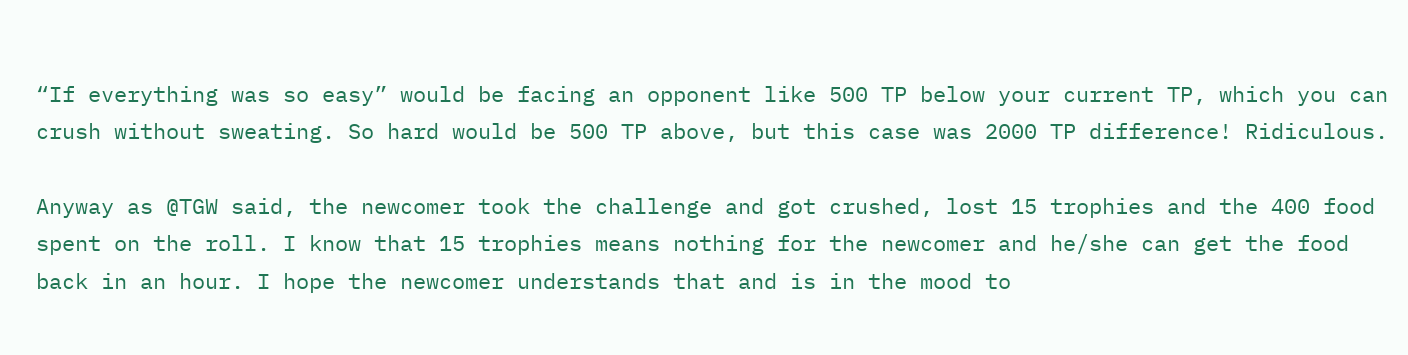“If everything was so easy” would be facing an opponent like 500 TP below your current TP, which you can crush without sweating. So hard would be 500 TP above, but this case was 2000 TP difference! Ridiculous.

Anyway as @TGW said, the newcomer took the challenge and got crushed, lost 15 trophies and the 400 food spent on the roll. I know that 15 trophies means nothing for the newcomer and he/she can get the food back in an hour. I hope the newcomer understands that and is in the mood to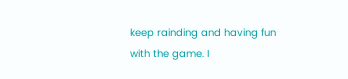keep rainding and having fun with the game. I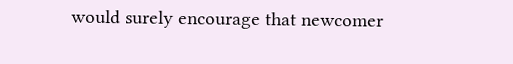would surely encourage that newcomer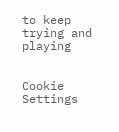to keep trying and playing


Cookie Settings